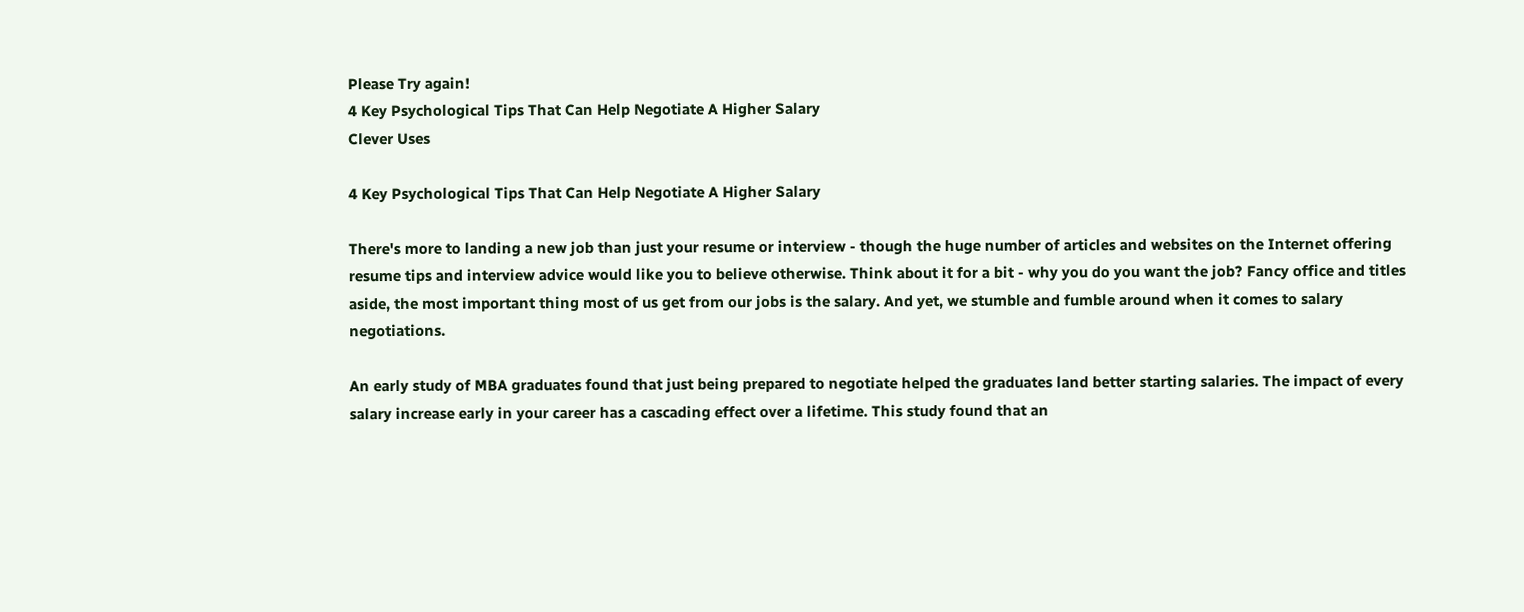Please Try again!
4 Key Psychological Tips That Can Help Negotiate A Higher Salary
Clever Uses

4 Key Psychological Tips That Can Help Negotiate A Higher Salary

There's more to landing a new job than just your resume or interview - though the huge number of articles and websites on the Internet offering resume tips and interview advice would like you to believe otherwise. Think about it for a bit - why you do you want the job? Fancy office and titles aside, the most important thing most of us get from our jobs is the salary. And yet, we stumble and fumble around when it comes to salary negotiations.

An early study of MBA graduates found that just being prepared to negotiate helped the graduates land better starting salaries. The impact of every salary increase early in your career has a cascading effect over a lifetime. This study found that an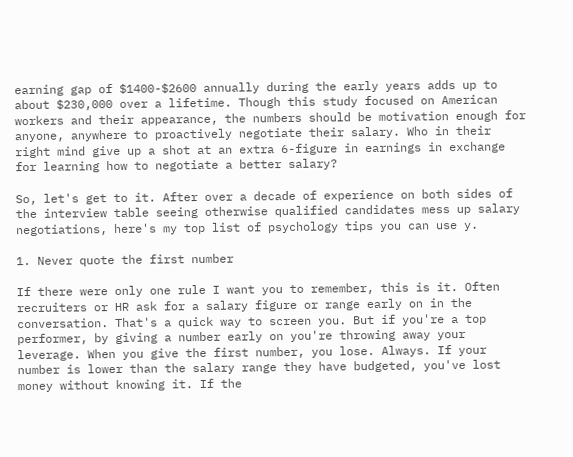earning gap of $1400-$2600 annually during the early years adds up to about $230,000 over a lifetime. Though this study focused on American workers and their appearance, the numbers should be motivation enough for anyone, anywhere to proactively negotiate their salary. Who in their right mind give up a shot at an extra 6-figure in earnings in exchange for learning how to negotiate a better salary?

So, let's get to it. After over a decade of experience on both sides of the interview table seeing otherwise qualified candidates mess up salary negotiations, here's my top list of psychology tips you can use y.

1. Never quote the first number

If there were only one rule I want you to remember, this is it. Often recruiters or HR ask for a salary figure or range early on in the conversation. That's a quick way to screen you. But if you're a top performer, by giving a number early on you're throwing away your leverage. When you give the first number, you lose. Always. If your number is lower than the salary range they have budgeted, you've lost money without knowing it. If the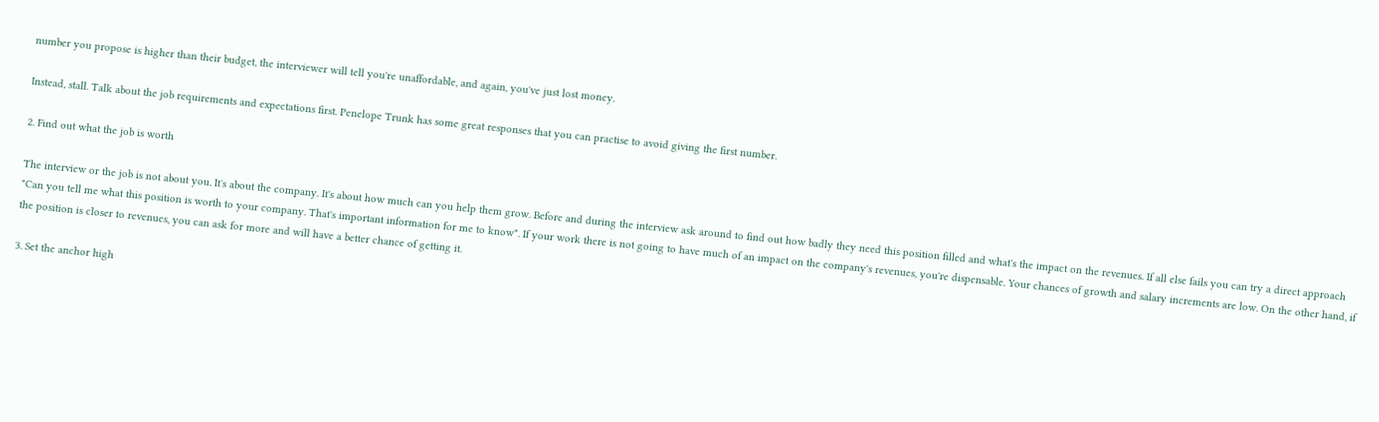number you propose is higher than their budget, the interviewer will tell you're unaffordable, and again, you've just lost money.

Instead, stall. Talk about the job requirements and expectations first. Penelope Trunk has some great responses that you can practise to avoid giving the first number.

2. Find out what the job is worth

The interview or the job is not about you. It's about the company. It's about how much can you help them grow. Before and during the interview ask around to find out how badly they need this position filled and what's the impact on the revenues. If all else fails you can try a direct approach "Can you tell me what this position is worth to your company. That's important information for me to know". If your work there is not going to have much of an impact on the company's revenues, you're dispensable. Your chances of growth and salary increments are low. On the other hand, if the position is closer to revenues, you can ask for more and will have a better chance of getting it.

3. Set the anchor high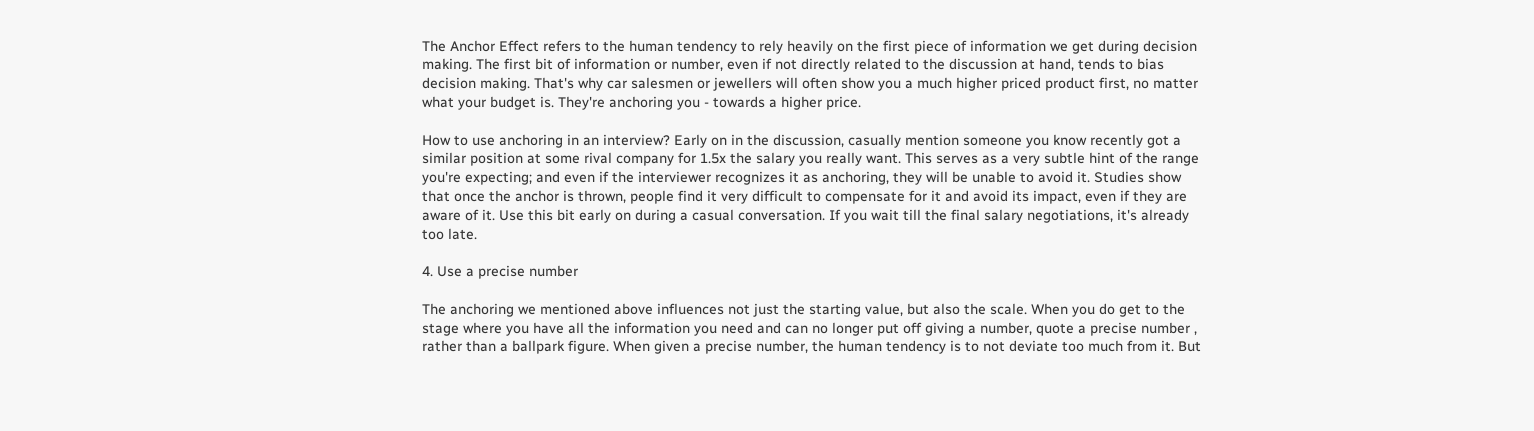The Anchor Effect refers to the human tendency to rely heavily on the first piece of information we get during decision making. The first bit of information or number, even if not directly related to the discussion at hand, tends to bias decision making. That's why car salesmen or jewellers will often show you a much higher priced product first, no matter what your budget is. They're anchoring you - towards a higher price.

How to use anchoring in an interview? Early on in the discussion, casually mention someone you know recently got a similar position at some rival company for 1.5x the salary you really want. This serves as a very subtle hint of the range you're expecting; and even if the interviewer recognizes it as anchoring, they will be unable to avoid it. Studies show that once the anchor is thrown, people find it very difficult to compensate for it and avoid its impact, even if they are aware of it. Use this bit early on during a casual conversation. If you wait till the final salary negotiations, it's already too late.

4. Use a precise number

The anchoring we mentioned above influences not just the starting value, but also the scale. When you do get to the stage where you have all the information you need and can no longer put off giving a number, quote a precise number , rather than a ballpark figure. When given a precise number, the human tendency is to not deviate too much from it. But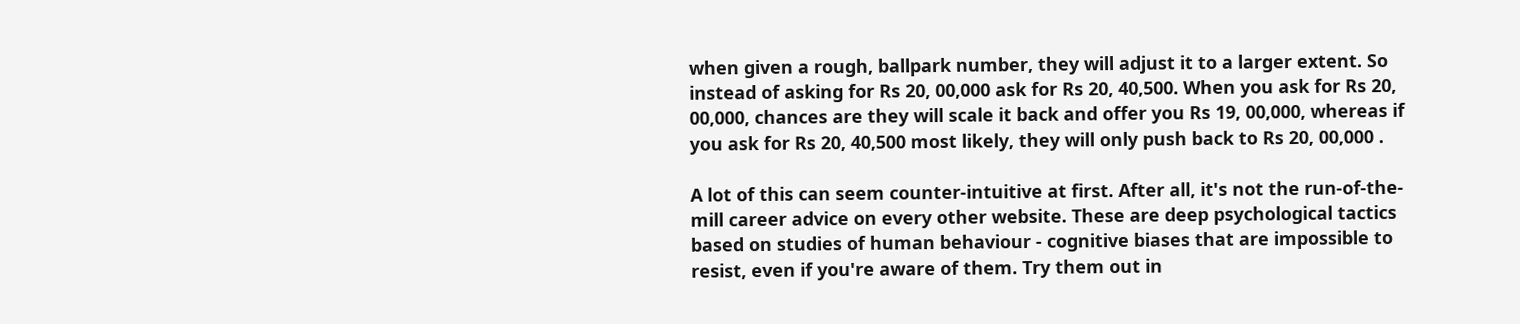when given a rough, ballpark number, they will adjust it to a larger extent. So instead of asking for Rs 20, 00,000 ask for Rs 20, 40,500. When you ask for Rs 20, 00,000, chances are they will scale it back and offer you Rs 19, 00,000, whereas if you ask for Rs 20, 40,500 most likely, they will only push back to Rs 20, 00,000 .

A lot of this can seem counter-intuitive at first. After all, it's not the run-of-the-mill career advice on every other website. These are deep psychological tactics based on studies of human behaviour - cognitive biases that are impossible to resist, even if you're aware of them. Try them out in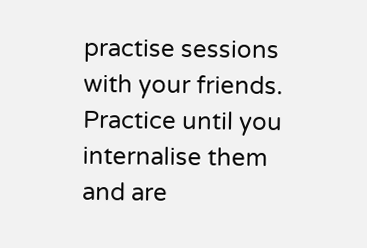practise sessions with your friends. Practice until you internalise them and are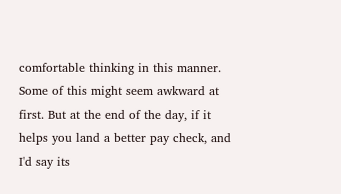comfortable thinking in this manner. Some of this might seem awkward at first. But at the end of the day, if it helps you land a better pay check, and I'd say its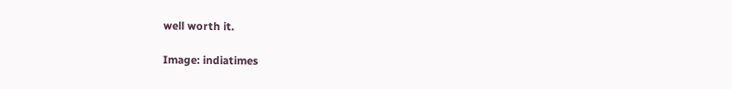well worth it.

Image: indiatimes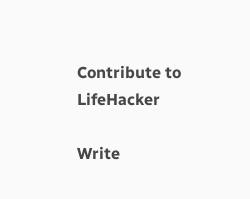Contribute to LifeHacker

Write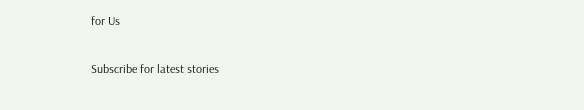for Us

Subscribe for latest stories